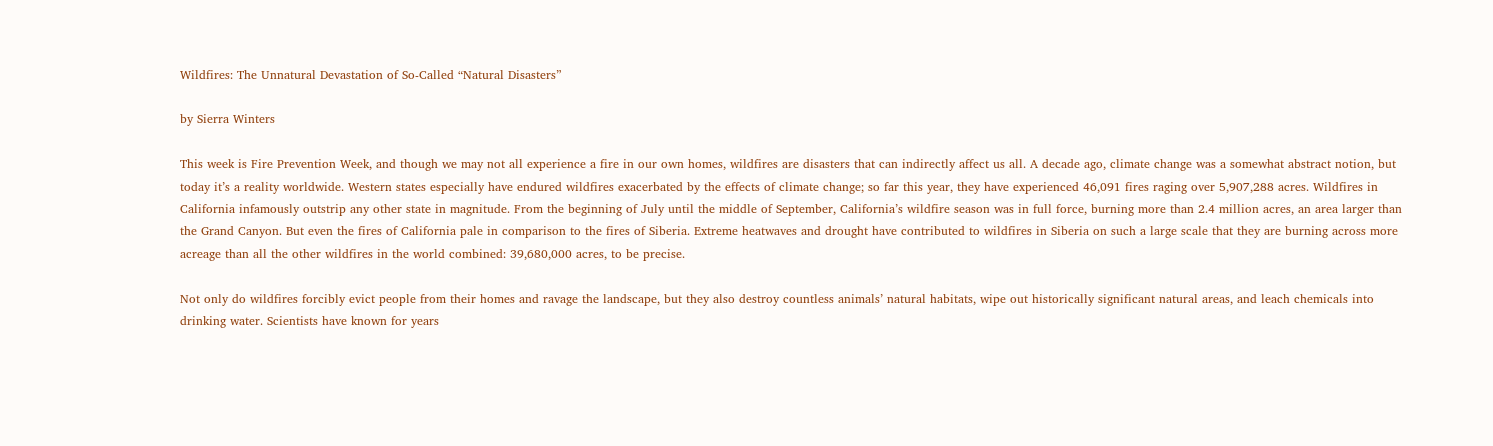Wildfires: The Unnatural Devastation of So-Called “Natural Disasters”

by Sierra Winters

This week is Fire Prevention Week, and though we may not all experience a fire in our own homes, wildfires are disasters that can indirectly affect us all. A decade ago, climate change was a somewhat abstract notion, but today it’s a reality worldwide. Western states especially have endured wildfires exacerbated by the effects of climate change; so far this year, they have experienced 46,091 fires raging over 5,907,288 acres. Wildfires in California infamously outstrip any other state in magnitude. From the beginning of July until the middle of September, California’s wildfire season was in full force, burning more than 2.4 million acres, an area larger than the Grand Canyon. But even the fires of California pale in comparison to the fires of Siberia. Extreme heatwaves and drought have contributed to wildfires in Siberia on such a large scale that they are burning across more acreage than all the other wildfires in the world combined: 39,680,000 acres, to be precise.

Not only do wildfires forcibly evict people from their homes and ravage the landscape, but they also destroy countless animals’ natural habitats, wipe out historically significant natural areas, and leach chemicals into drinking water. Scientists have known for years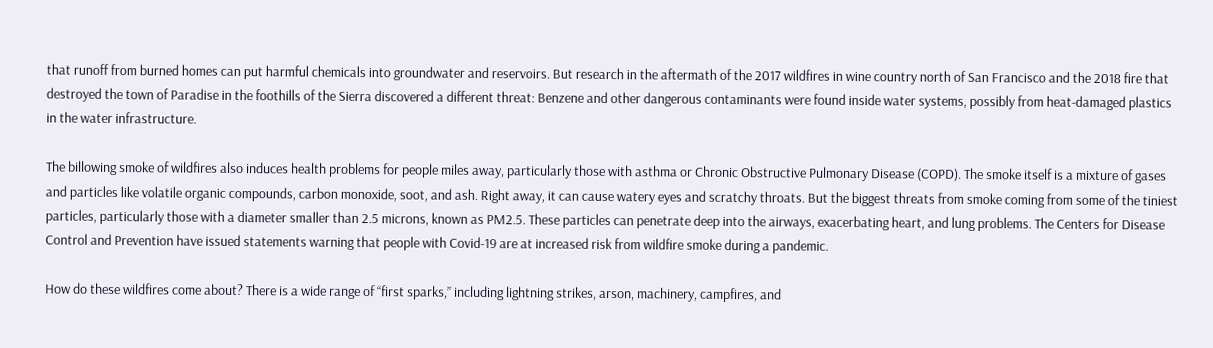that runoff from burned homes can put harmful chemicals into groundwater and reservoirs. But research in the aftermath of the 2017 wildfires in wine country north of San Francisco and the 2018 fire that destroyed the town of Paradise in the foothills of the Sierra discovered a different threat: Benzene and other dangerous contaminants were found inside water systems, possibly from heat-damaged plastics in the water infrastructure.

The billowing smoke of wildfires also induces health problems for people miles away, particularly those with asthma or Chronic Obstructive Pulmonary Disease (COPD). The smoke itself is a mixture of gases and particles like volatile organic compounds, carbon monoxide, soot, and ash. Right away, it can cause watery eyes and scratchy throats. But the biggest threats from smoke coming from some of the tiniest particles, particularly those with a diameter smaller than 2.5 microns, known as PM2.5. These particles can penetrate deep into the airways, exacerbating heart, and lung problems. The Centers for Disease Control and Prevention have issued statements warning that people with Covid-19 are at increased risk from wildfire smoke during a pandemic.

How do these wildfires come about? There is a wide range of “first sparks,” including lightning strikes, arson, machinery, campfires, and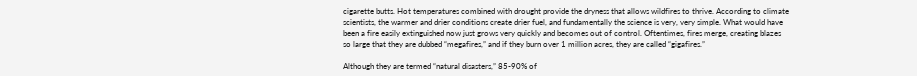cigarette butts. Hot temperatures combined with drought provide the dryness that allows wildfires to thrive. According to climate scientists, the warmer and drier conditions create drier fuel, and fundamentally the science is very, very simple. What would have been a fire easily extinguished now just grows very quickly and becomes out of control. Oftentimes, fires merge, creating blazes so large that they are dubbed “megafires,” and if they burn over 1 million acres, they are called “gigafires.”

Although they are termed “natural disasters,” 85-90% of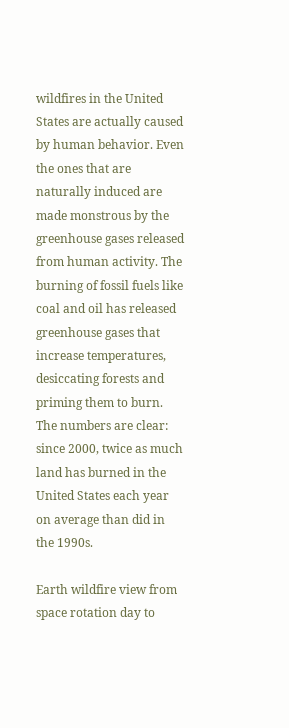wildfires in the United States are actually caused by human behavior. Even the ones that are naturally induced are made monstrous by the greenhouse gases released from human activity. The burning of fossil fuels like coal and oil has released greenhouse gases that increase temperatures, desiccating forests and priming them to burn. The numbers are clear: since 2000, twice as much land has burned in the United States each year on average than did in the 1990s.

Earth wildfire view from space rotation day to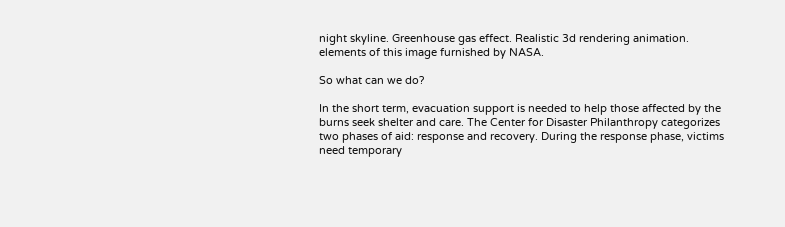night skyline. Greenhouse gas effect. Realistic 3d rendering animation. elements of this image furnished by NASA.

So what can we do?

In the short term, evacuation support is needed to help those affected by the burns seek shelter and care. The Center for Disaster Philanthropy categorizes two phases of aid: response and recovery. During the response phase, victims need temporary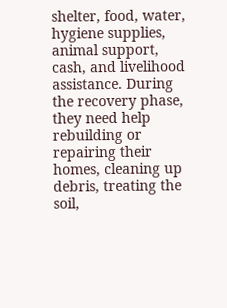shelter, food, water, hygiene supplies, animal support, cash, and livelihood assistance. During the recovery phase, they need help rebuilding or repairing their homes, cleaning up debris, treating the soil,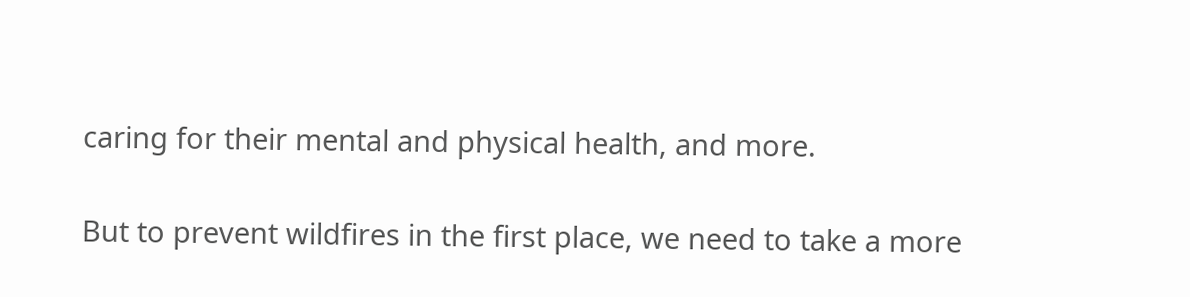caring for their mental and physical health, and more.

But to prevent wildfires in the first place, we need to take a more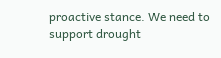proactive stance. We need to support drought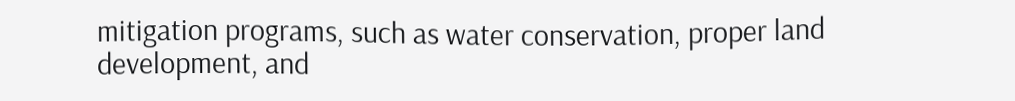mitigation programs, such as water conservation, proper land development, and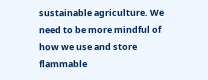sustainable agriculture. We need to be more mindful of how we use and store flammable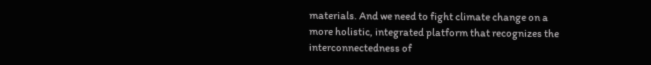materials. And we need to fight climate change on a more holistic, integrated platform that recognizes the interconnectedness of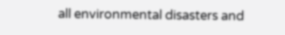all environmental disasters and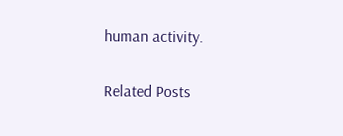human activity.

Related Posts